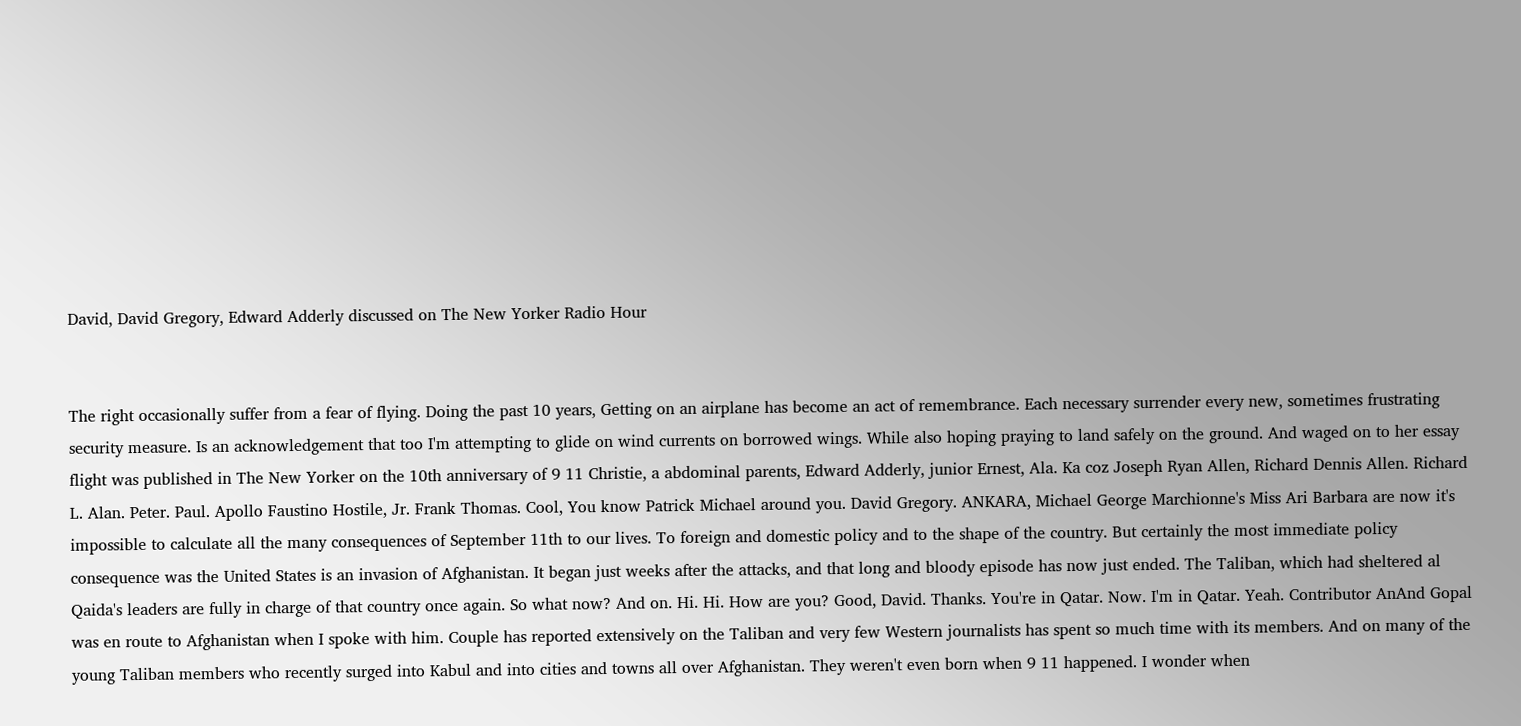David, David Gregory, Edward Adderly discussed on The New Yorker Radio Hour


The right occasionally suffer from a fear of flying. Doing the past 10 years, Getting on an airplane has become an act of remembrance. Each necessary surrender every new, sometimes frustrating security measure. Is an acknowledgement that too I'm attempting to glide on wind currents on borrowed wings. While also hoping praying to land safely on the ground. And waged on to her essay flight was published in The New Yorker on the 10th anniversary of 9 11 Christie, a abdominal parents, Edward Adderly, junior Ernest, Ala. Ka coz Joseph Ryan Allen, Richard Dennis Allen. Richard L. Alan. Peter. Paul. Apollo Faustino Hostile, Jr. Frank Thomas. Cool, You know Patrick Michael around you. David Gregory. ANKARA, Michael George Marchionne's Miss Ari Barbara are now it's impossible to calculate all the many consequences of September 11th to our lives. To foreign and domestic policy and to the shape of the country. But certainly the most immediate policy consequence was the United States is an invasion of Afghanistan. It began just weeks after the attacks, and that long and bloody episode has now just ended. The Taliban, which had sheltered al Qaida's leaders are fully in charge of that country once again. So what now? And on. Hi. Hi. How are you? Good, David. Thanks. You're in Qatar. Now. I'm in Qatar. Yeah. Contributor AnAnd Gopal was en route to Afghanistan when I spoke with him. Couple has reported extensively on the Taliban and very few Western journalists has spent so much time with its members. And on many of the young Taliban members who recently surged into Kabul and into cities and towns all over Afghanistan. They weren't even born when 9 11 happened. I wonder when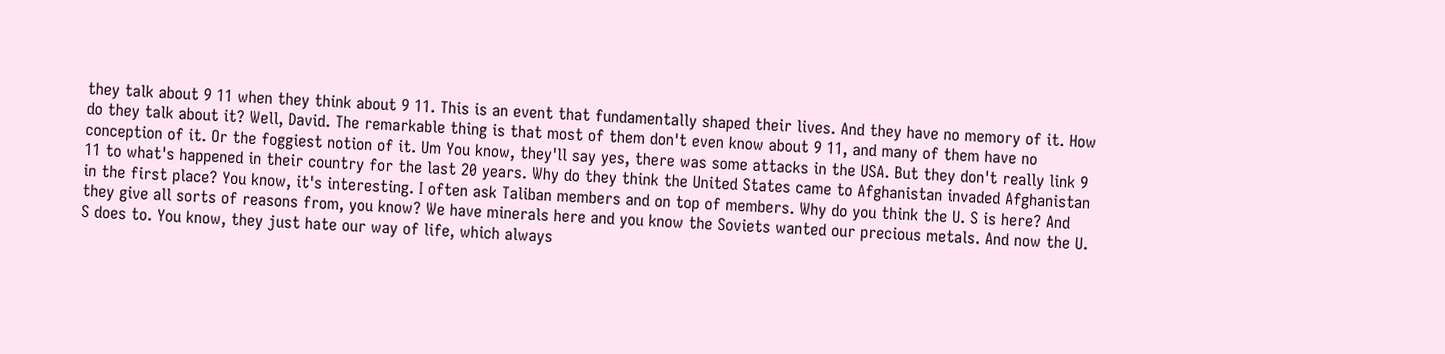they talk about 9 11 when they think about 9 11. This is an event that fundamentally shaped their lives. And they have no memory of it. How do they talk about it? Well, David. The remarkable thing is that most of them don't even know about 9 11, and many of them have no conception of it. Or the foggiest notion of it. Um You know, they'll say yes, there was some attacks in the USA. But they don't really link 9 11 to what's happened in their country for the last 20 years. Why do they think the United States came to Afghanistan invaded Afghanistan in the first place? You know, it's interesting. I often ask Taliban members and on top of members. Why do you think the U. S is here? And they give all sorts of reasons from, you know? We have minerals here and you know the Soviets wanted our precious metals. And now the U. S does to. You know, they just hate our way of life, which always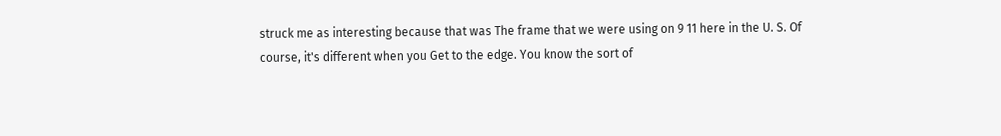struck me as interesting because that was The frame that we were using on 9 11 here in the U. S. Of course, it's different when you Get to the edge. You know the sort of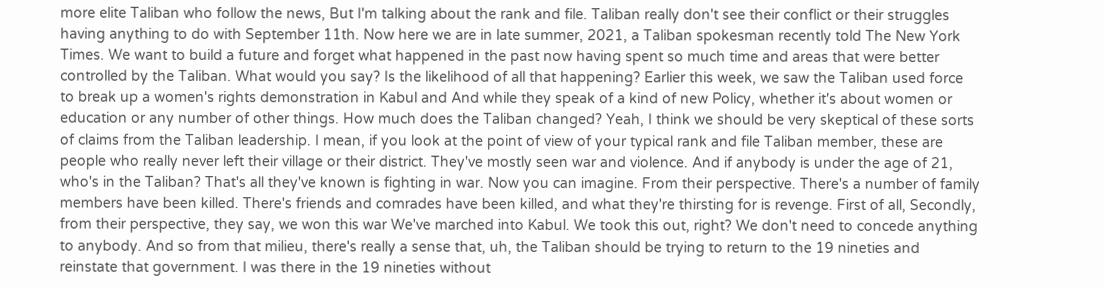more elite Taliban who follow the news, But I'm talking about the rank and file. Taliban really don't see their conflict or their struggles having anything to do with September 11th. Now here we are in late summer, 2021, a Taliban spokesman recently told The New York Times. We want to build a future and forget what happened in the past now having spent so much time and areas that were better controlled by the Taliban. What would you say? Is the likelihood of all that happening? Earlier this week, we saw the Taliban used force to break up a women's rights demonstration in Kabul and And while they speak of a kind of new Policy, whether it's about women or education or any number of other things. How much does the Taliban changed? Yeah, I think we should be very skeptical of these sorts of claims from the Taliban leadership. I mean, if you look at the point of view of your typical rank and file Taliban member, these are people who really never left their village or their district. They've mostly seen war and violence. And if anybody is under the age of 21, who's in the Taliban? That's all they've known is fighting in war. Now you can imagine. From their perspective. There's a number of family members have been killed. There's friends and comrades have been killed, and what they're thirsting for is revenge. First of all, Secondly, from their perspective, they say, we won this war We've marched into Kabul. We took this out, right? We don't need to concede anything to anybody. And so from that milieu, there's really a sense that, uh, the Taliban should be trying to return to the 19 nineties and reinstate that government. I was there in the 19 nineties without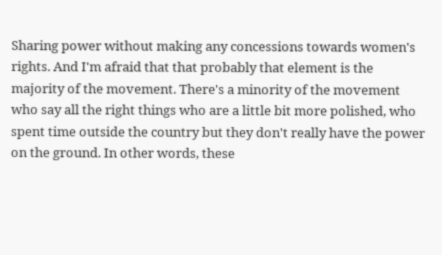Sharing power without making any concessions towards women's rights. And I'm afraid that that probably that element is the majority of the movement. There's a minority of the movement who say all the right things who are a little bit more polished, who spent time outside the country but they don't really have the power on the ground. In other words, these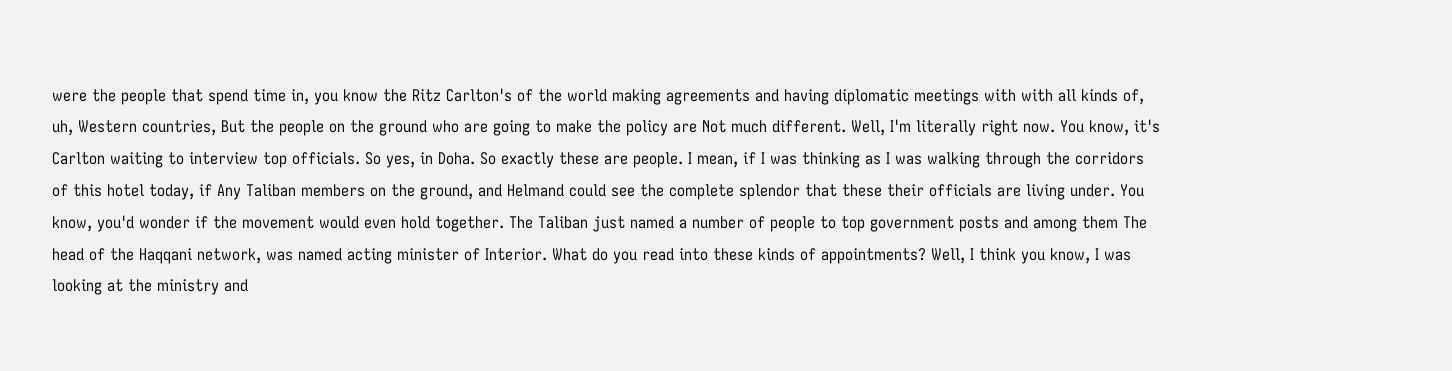were the people that spend time in, you know the Ritz Carlton's of the world making agreements and having diplomatic meetings with with all kinds of, uh, Western countries, But the people on the ground who are going to make the policy are Not much different. Well, I'm literally right now. You know, it's Carlton waiting to interview top officials. So yes, in Doha. So exactly these are people. I mean, if I was thinking as I was walking through the corridors of this hotel today, if Any Taliban members on the ground, and Helmand could see the complete splendor that these their officials are living under. You know, you'd wonder if the movement would even hold together. The Taliban just named a number of people to top government posts and among them The head of the Haqqani network, was named acting minister of Interior. What do you read into these kinds of appointments? Well, I think you know, I was looking at the ministry and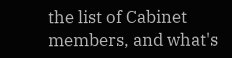the list of Cabinet members, and what's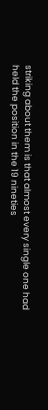striking about them is that almost every single one had held the position in the 19 nineties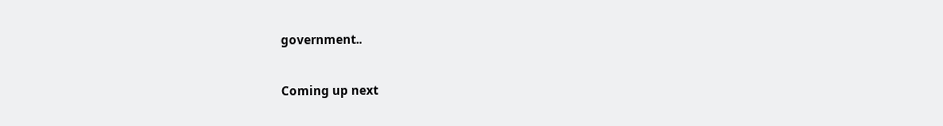government..

Coming up next